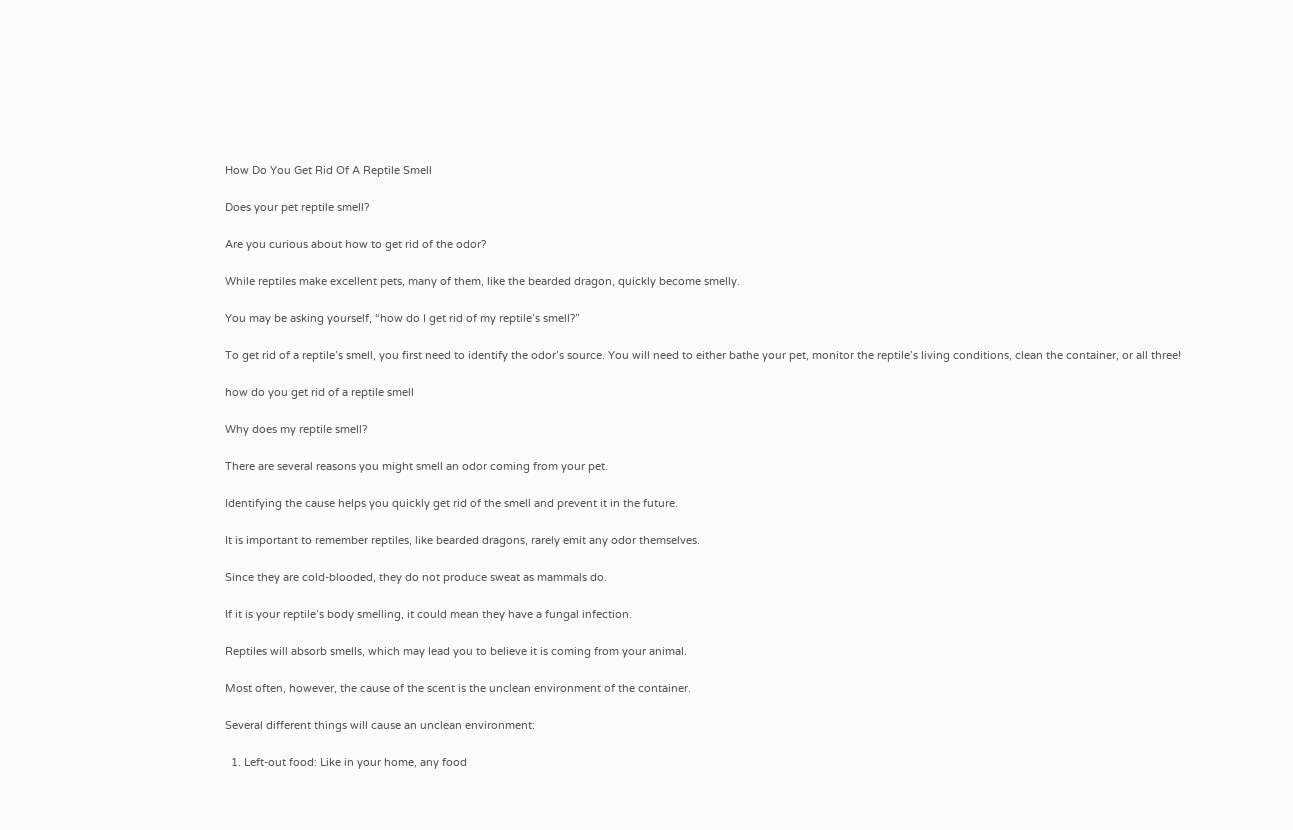How Do You Get Rid Of A Reptile Smell

Does your pet reptile smell?

Are you curious about how to get rid of the odor?

While reptiles make excellent pets, many of them, like the bearded dragon, quickly become smelly.

You may be asking yourself, “how do I get rid of my reptile’s smell?”

To get rid of a reptile’s smell, you first need to identify the odor’s source. You will need to either bathe your pet, monitor the reptile’s living conditions, clean the container, or all three!

how do you get rid of a reptile smell

Why does my reptile smell?

There are several reasons you might smell an odor coming from your pet.

Identifying the cause helps you quickly get rid of the smell and prevent it in the future.

It is important to remember reptiles, like bearded dragons, rarely emit any odor themselves.

Since they are cold-blooded, they do not produce sweat as mammals do.

If it is your reptile’s body smelling, it could mean they have a fungal infection.

Reptiles will absorb smells, which may lead you to believe it is coming from your animal.

Most often, however, the cause of the scent is the unclean environment of the container.

Several different things will cause an unclean environment:

  1. Left-out food: Like in your home, any food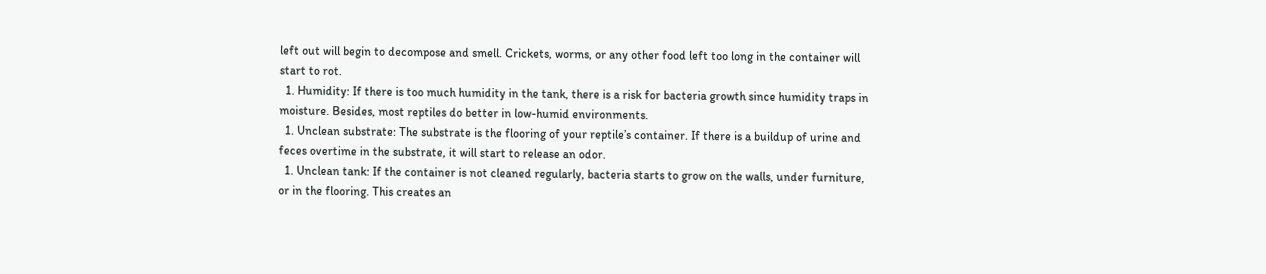left out will begin to decompose and smell. Crickets, worms, or any other food left too long in the container will start to rot.
  1. Humidity: If there is too much humidity in the tank, there is a risk for bacteria growth since humidity traps in moisture. Besides, most reptiles do better in low-humid environments.
  1. Unclean substrate: The substrate is the flooring of your reptile’s container. If there is a buildup of urine and feces overtime in the substrate, it will start to release an odor.
  1. Unclean tank: If the container is not cleaned regularly, bacteria starts to grow on the walls, under furniture, or in the flooring. This creates an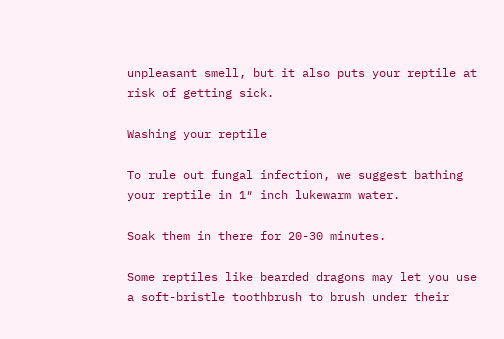unpleasant smell, but it also puts your reptile at risk of getting sick.

Washing your reptile

To rule out fungal infection, we suggest bathing your reptile in 1″ inch lukewarm water.

Soak them in there for 20-30 minutes.

Some reptiles like bearded dragons may let you use a soft-bristle toothbrush to brush under their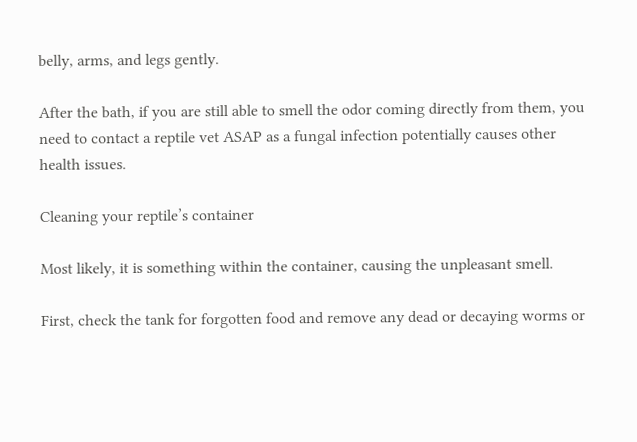belly, arms, and legs gently.

After the bath, if you are still able to smell the odor coming directly from them, you need to contact a reptile vet ASAP as a fungal infection potentially causes other health issues.

Cleaning your reptile’s container

Most likely, it is something within the container, causing the unpleasant smell.

First, check the tank for forgotten food and remove any dead or decaying worms or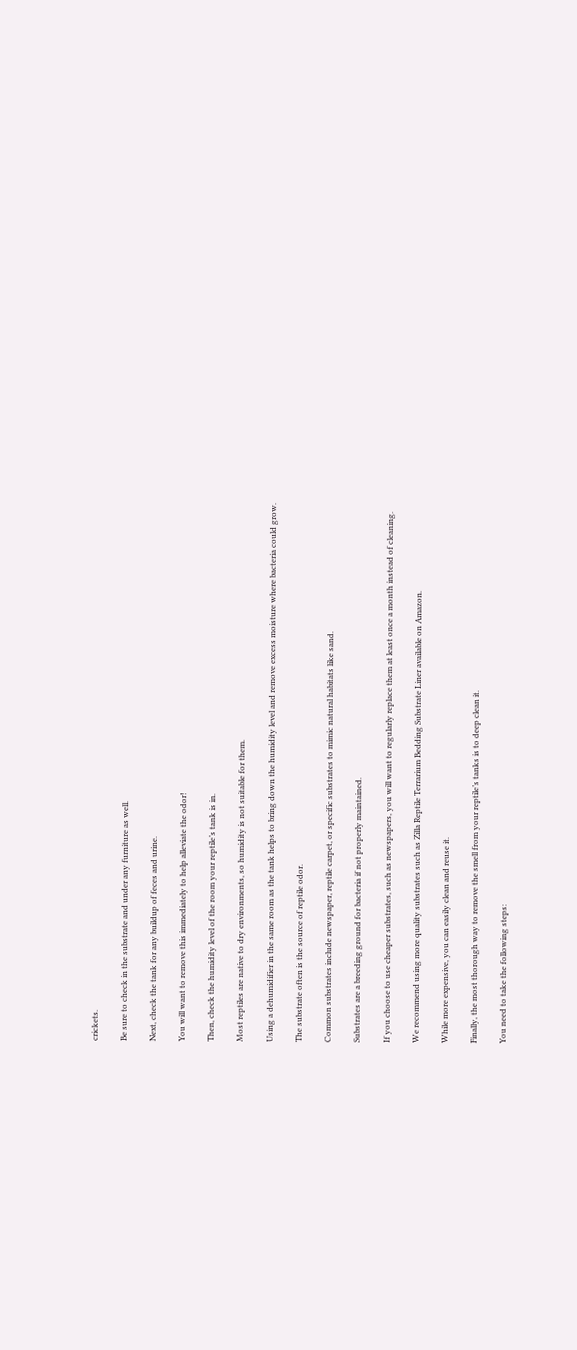crickets.

Be sure to check in the substrate and under any furniture as well.

Next, check the tank for any buildup of feces and urine.

You will want to remove this immediately to help alleviate the odor!

Then, check the humidity level of the room your reptile’s tank is in.

Most reptiles are native to dry environments, so humidity is not suitable for them.

Using a dehumidifier in the same room as the tank helps to bring down the humidity level and remove excess moisture where bacteria could grow.

The substrate often is the source of reptile odor.

Common substrates include newspaper, reptile carpet, or specific substrates to mimic natural habitats like sand.

Substrates are a breeding ground for bacteria if not properly maintained.

If you choose to use cheaper substrates, such as newspapers, you will want to regularly replace them at least once a month instead of cleaning.

We recommend using more quality substrates such as Zilla Reptile Terrarium Bedding Substrate Liner available on Amazon.

While more expensive, you can easily clean and reuse it.

Finally, the most thorough way to remove the smell from your reptile’s tanks is to deep clean it.

You need to take the following steps: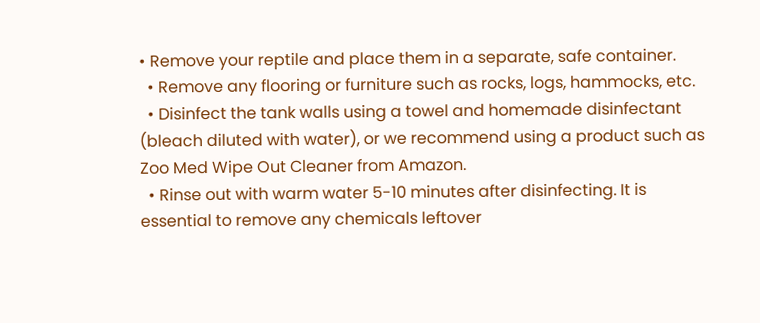• Remove your reptile and place them in a separate, safe container.
  • Remove any flooring or furniture such as rocks, logs, hammocks, etc.
  • Disinfect the tank walls using a towel and homemade disinfectant (bleach diluted with water), or we recommend using a product such as Zoo Med Wipe Out Cleaner from Amazon.
  • Rinse out with warm water 5-10 minutes after disinfecting. It is essential to remove any chemicals leftover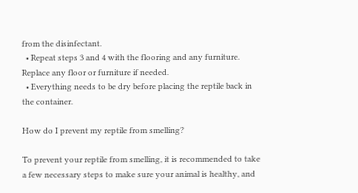from the disinfectant.
  • Repeat steps 3 and 4 with the flooring and any furniture. Replace any floor or furniture if needed.
  • Everything needs to be dry before placing the reptile back in the container.

How do I prevent my reptile from smelling?

To prevent your reptile from smelling, it is recommended to take a few necessary steps to make sure your animal is healthy, and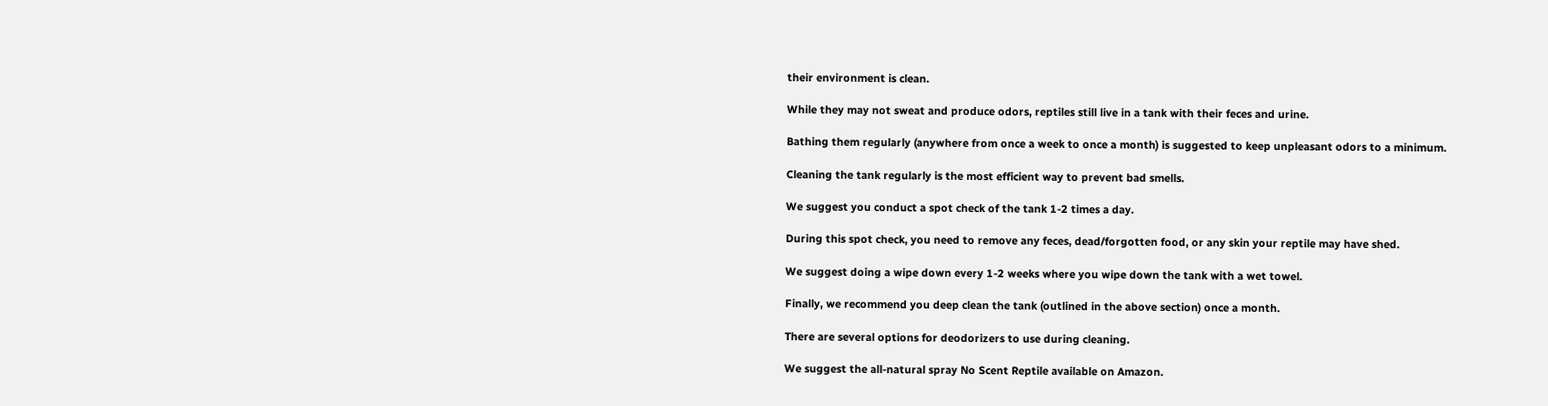their environment is clean.

While they may not sweat and produce odors, reptiles still live in a tank with their feces and urine.

Bathing them regularly (anywhere from once a week to once a month) is suggested to keep unpleasant odors to a minimum.

Cleaning the tank regularly is the most efficient way to prevent bad smells.

We suggest you conduct a spot check of the tank 1-2 times a day.

During this spot check, you need to remove any feces, dead/forgotten food, or any skin your reptile may have shed.

We suggest doing a wipe down every 1-2 weeks where you wipe down the tank with a wet towel.

Finally, we recommend you deep clean the tank (outlined in the above section) once a month.

There are several options for deodorizers to use during cleaning.

We suggest the all-natural spray No Scent Reptile available on Amazon.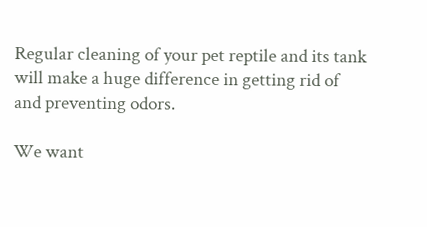Regular cleaning of your pet reptile and its tank will make a huge difference in getting rid of and preventing odors.

We want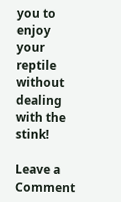you to enjoy your reptile without dealing with the stink!

Leave a Comment